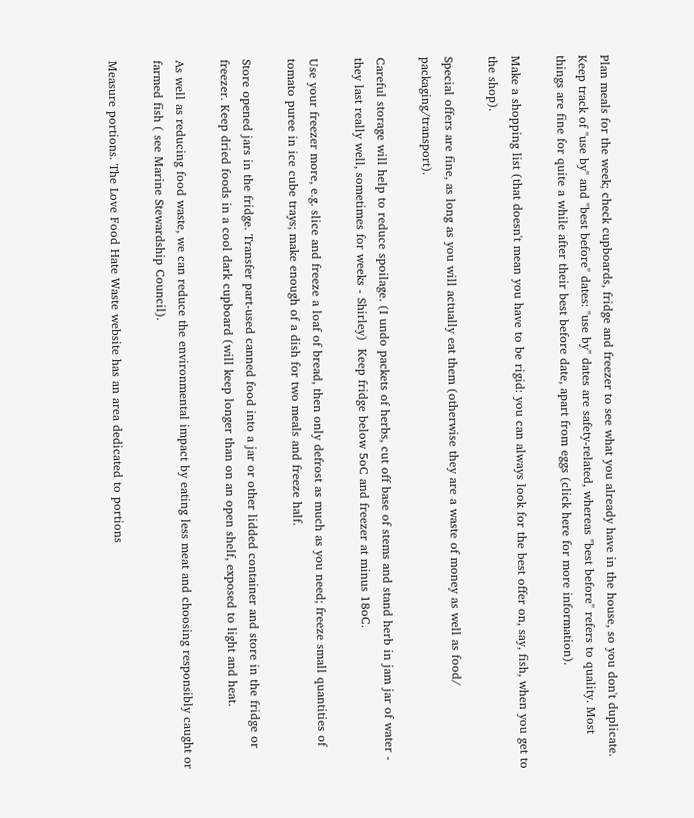Plan meals for the week; check cupboards, fridge and freezer to see what you already have in the house, so you don't duplicate. Keep track of "use by" and "best before" dates: "use by" dates are safety-related, whereas "best before" refers to quality. Most things are fine for quite a while after their best before date, apart from eggs (click here for more information).

Make a shopping list (that doesn't mean you have to be rigid: you can always look for the best offer on, say, fish, when you get to the shop).

Special offers are fine, as long as you will actually eat them (otherwise they are a waste of money as well as food/ packaging/transport).

Careful storage will help to reduce spoilage. (I undo packets of herbs, cut off base of stems and stand herb in jam jar of water - they last really well, sometimes for weeks - Shirley)  Keep fridge below 5oC and freezer at minus 18oC.

Use your freezer more, e.g. slice and freeze a loaf of bread, then only defrost as much as you need; freeze small quantities of tomato puree in ice cube trays; make enough of a dish for two meals and freeze half.

Store opened jars in the fridge. Transfer part-used canned food into a jar or other lidded container and store in the fridge or freezer. Keep dried foods in a cool dark cupboard (will keep longer than on an open shelf, exposed to light and heat.

As well as reducing food waste, we can reduce the environmental impact by eating less meat and choosing responsibly caught or farmed fish ( see Marine Stewardship Council).

Measure portions. The Love Food Hate Waste website has an area dedicated to portions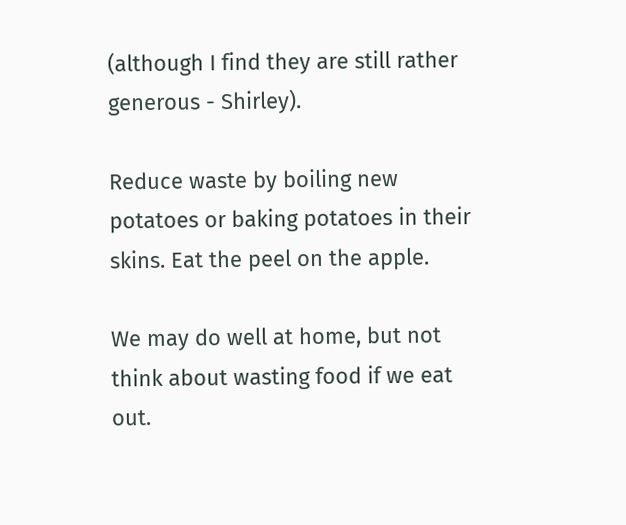(although I find they are still rather generous - Shirley).

Reduce waste by boiling new potatoes or baking potatoes in their skins. Eat the peel on the apple.

We may do well at home, but not think about wasting food if we eat out.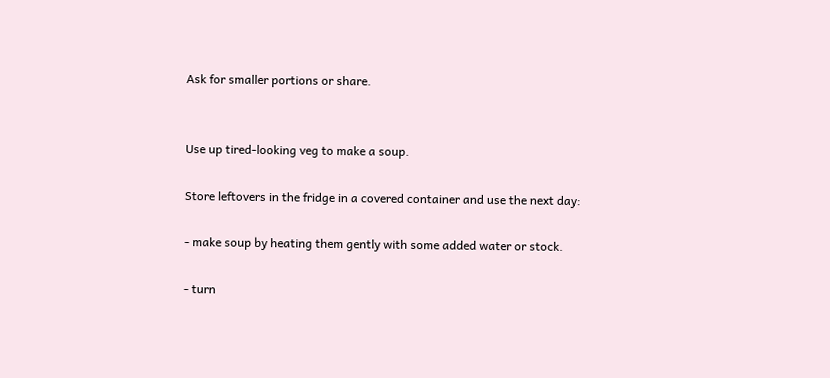Ask for smaller portions or share.


Use up tired-looking veg to make a soup.

Store leftovers in the fridge in a covered container and use the next day:

- make soup by heating them gently with some added water or stock.

- turn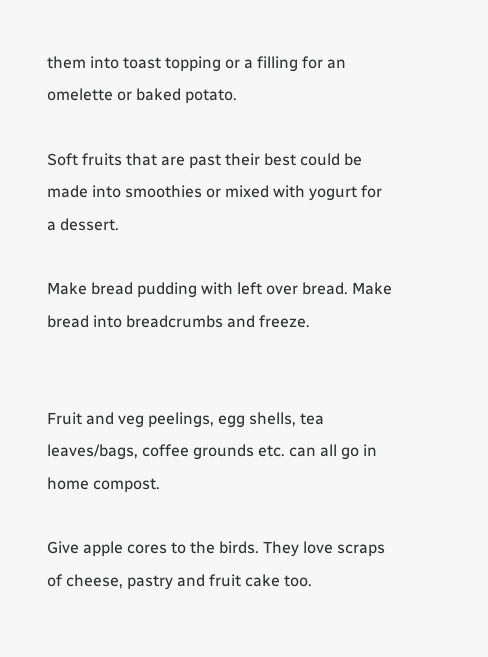them into toast topping or a filling for an omelette or baked potato.

Soft fruits that are past their best could be made into smoothies or mixed with yogurt for a dessert.

Make bread pudding with left over bread. Make bread into breadcrumbs and freeze.


Fruit and veg peelings, egg shells, tea leaves/bags, coffee grounds etc. can all go in home compost.

Give apple cores to the birds. They love scraps of cheese, pastry and fruit cake too.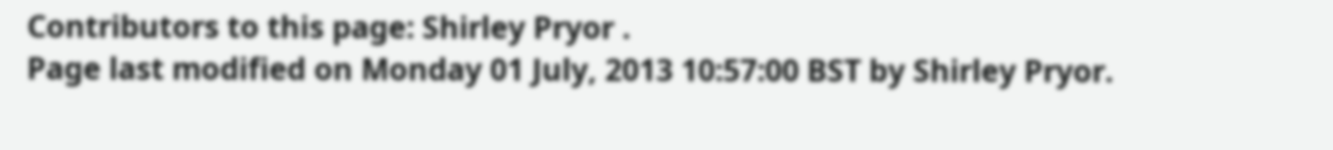Contributors to this page: Shirley Pryor .
Page last modified on Monday 01 July, 2013 10:57:00 BST by Shirley Pryor.